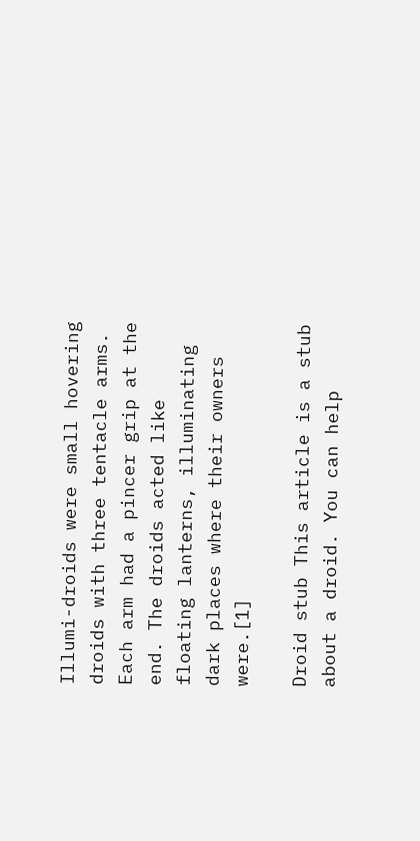Illumi-droids were small hovering droids with three tentacle arms. Each arm had a pincer grip at the end. The droids acted like floating lanterns, illuminating dark places where their owners were.[1]

Droid stub This article is a stub about a droid. You can help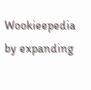Wookieepedia by expanding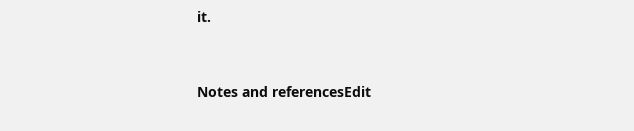it.


Notes and referencesEdit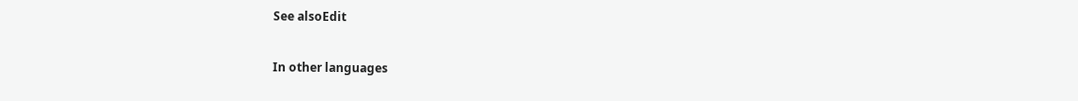See alsoEdit

In other languages